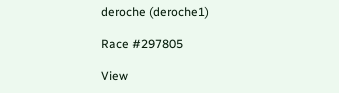deroche (deroche1)

Race #297805

View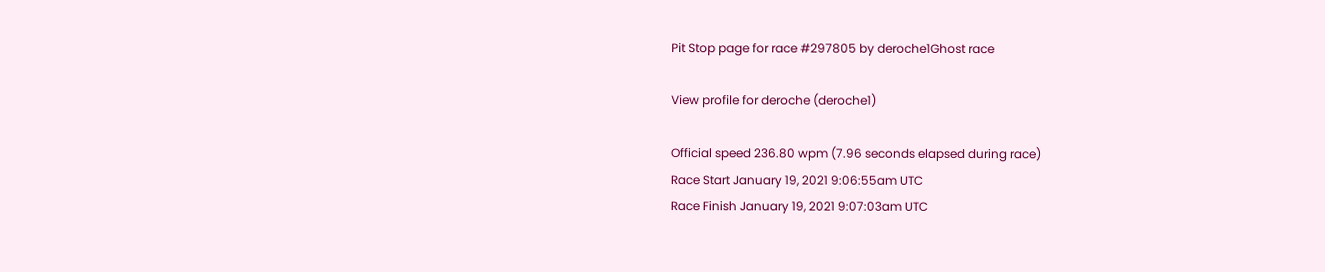Pit Stop page for race #297805 by deroche1Ghost race

View profile for deroche (deroche1)

Official speed 236.80 wpm (7.96 seconds elapsed during race)
Race Start January 19, 2021 9:06:55am UTC
Race Finish January 19, 2021 9:07:03am UTC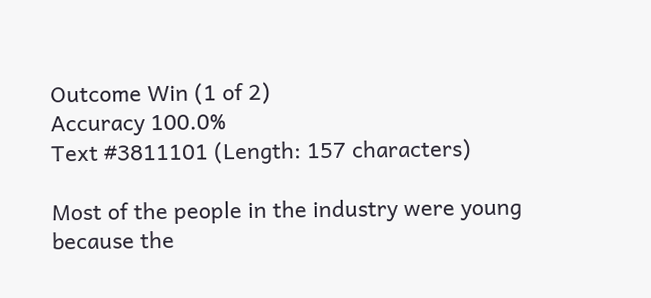Outcome Win (1 of 2)
Accuracy 100.0%
Text #3811101 (Length: 157 characters)

Most of the people in the industry were young because the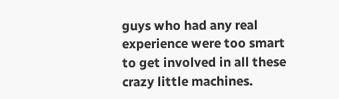guys who had any real experience were too smart to get involved in all these crazy little machines.